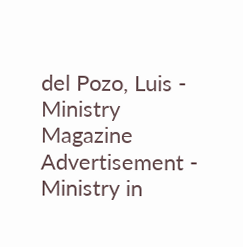del Pozo, Luis - Ministry Magazine Advertisement - Ministry in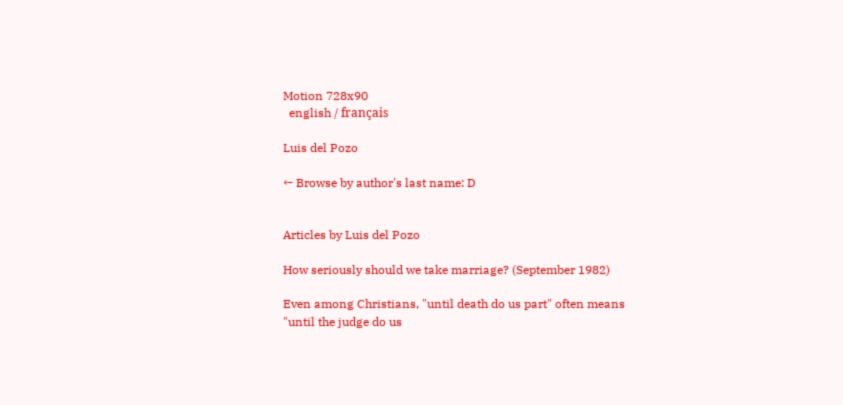Motion 728x90
  english / français

Luis del Pozo

← Browse by author's last name: D


Articles by Luis del Pozo

How seriously should we take marriage? (September 1982)

Even among Christians, "until death do us part" often means "until the judge do us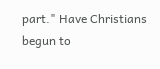part." Have Christians begun to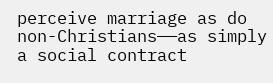perceive marriage as do non-Christians——as simply a social contract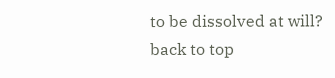to be dissolved at will?
back to top